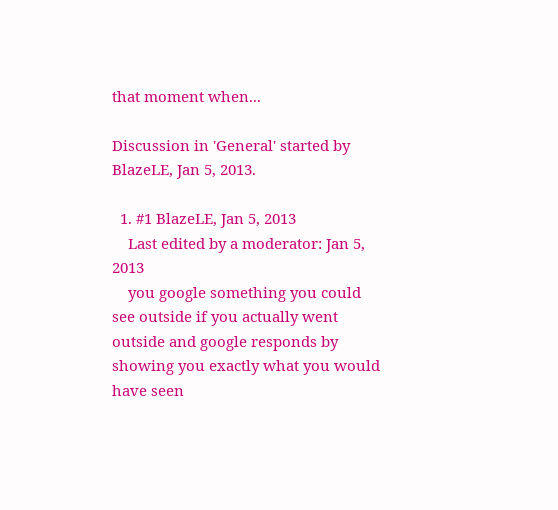that moment when...

Discussion in 'General' started by BlazeLE, Jan 5, 2013.

  1. #1 BlazeLE, Jan 5, 2013
    Last edited by a moderator: Jan 5, 2013
    you google something you could see outside if you actually went outside and google responds by showing you exactly what you would have seen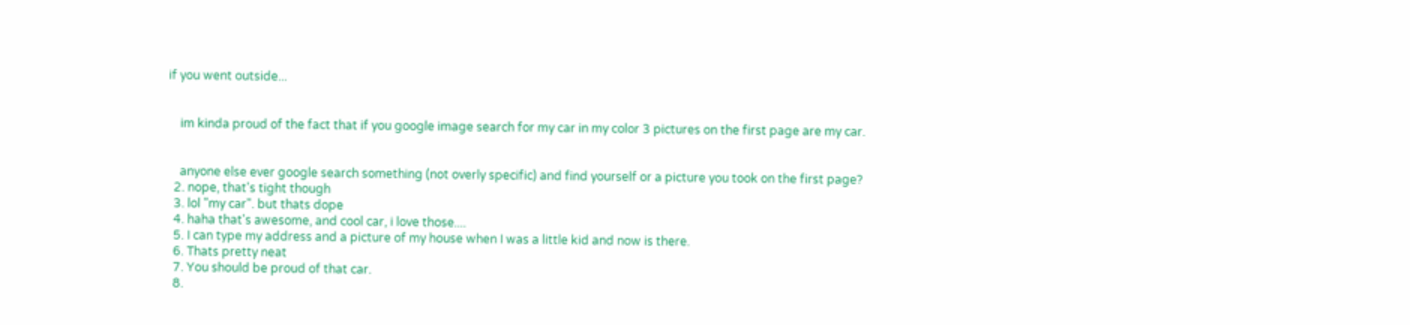if you went outside...


    im kinda proud of the fact that if you google image search for my car in my color 3 pictures on the first page are my car.


    anyone else ever google search something (not overly specific) and find yourself or a picture you took on the first page?
  2. nope, that's tight though
  3. lol "my car". but thats dope
  4. haha that's awesome, and cool car, i love those....
  5. I can type my address and a picture of my house when I was a little kid and now is there.
  6. Thats pretty neat
  7. You should be proud of that car.
  8.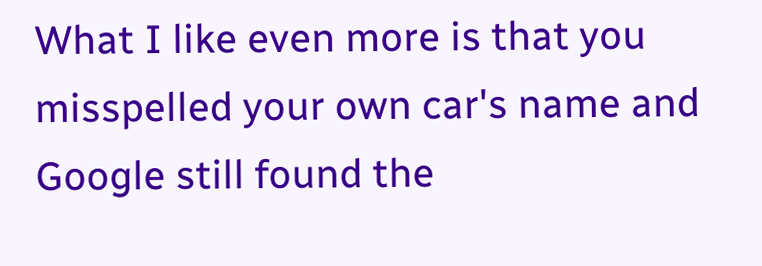What I like even more is that you misspelled your own car's name and Google still found the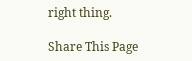right thing.

Share This Page